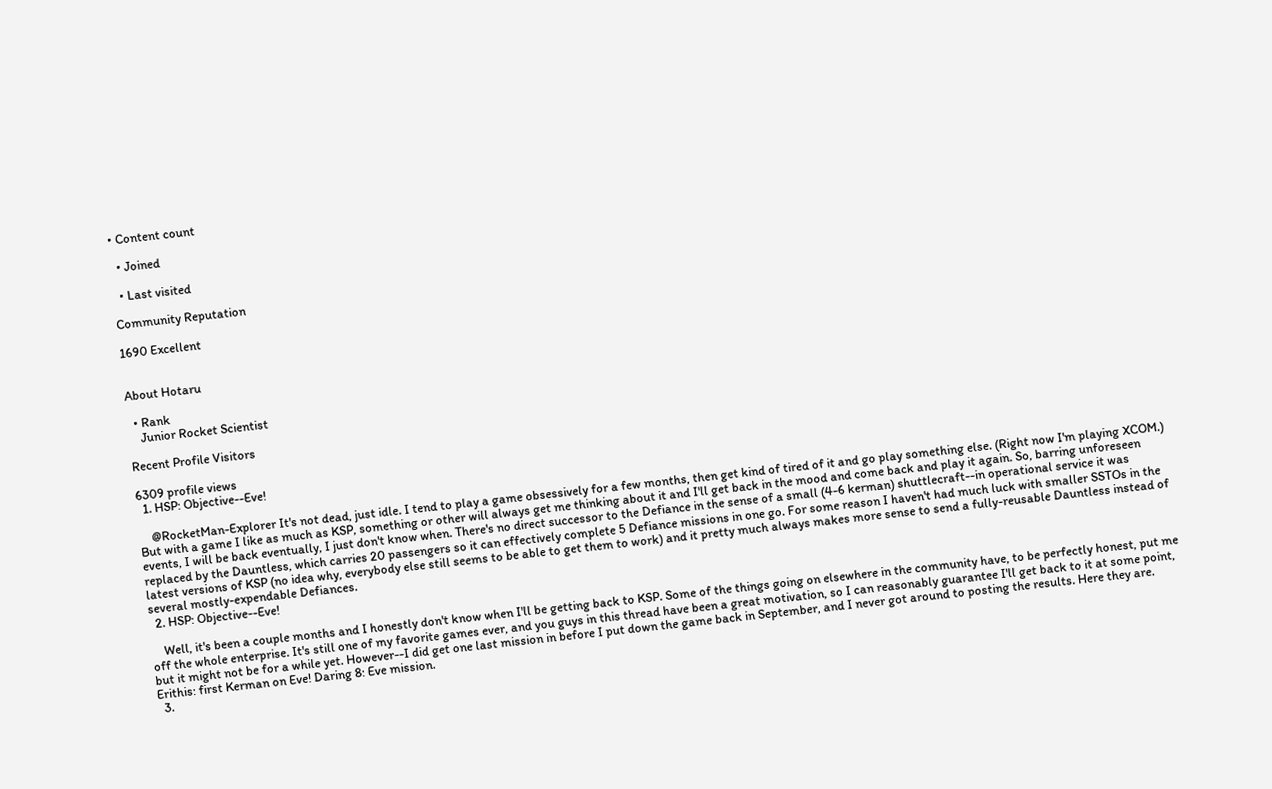• Content count

  • Joined

  • Last visited

Community Reputation

1690 Excellent


About Hotaru

  • Rank
    Junior Rocket Scientist

Recent Profile Visitors

6309 profile views
  1. HSP: Objective--Eve!

    @RocketMan-Explorer It's not dead, just idle. I tend to play a game obsessively for a few months, then get kind of tired of it and go play something else. (Right now I'm playing XCOM.) But with a game I like as much as KSP, something or other will always get me thinking about it and I'll get back in the mood and come back and play it again. So, barring unforeseen events, I will be back eventually, I just don't know when. There's no direct successor to the Defiance in the sense of a small (4-6 kerman) shuttlecraft--in operational service it was replaced by the Dauntless, which carries 20 passengers so it can effectively complete 5 Defiance missions in one go. For some reason I haven't had much luck with smaller SSTOs in the latest versions of KSP (no idea why, everybody else still seems to be able to get them to work) and it pretty much always makes more sense to send a fully-reusable Dauntless instead of several mostly-expendable Defiances.
  2. HSP: Objective--Eve!

    Well, it's been a couple months and I honestly don't know when I'll be getting back to KSP. Some of the things going on elsewhere in the community have, to be perfectly honest, put me off the whole enterprise. It's still one of my favorite games ever, and you guys in this thread have been a great motivation, so I can reasonably guarantee I'll get back to it at some point, but it might not be for a while yet. However--I did get one last mission in before I put down the game back in September, and I never got around to posting the results. Here they are. Erithis: first Kerman on Eve! Daring 8: Eve mission.
  3.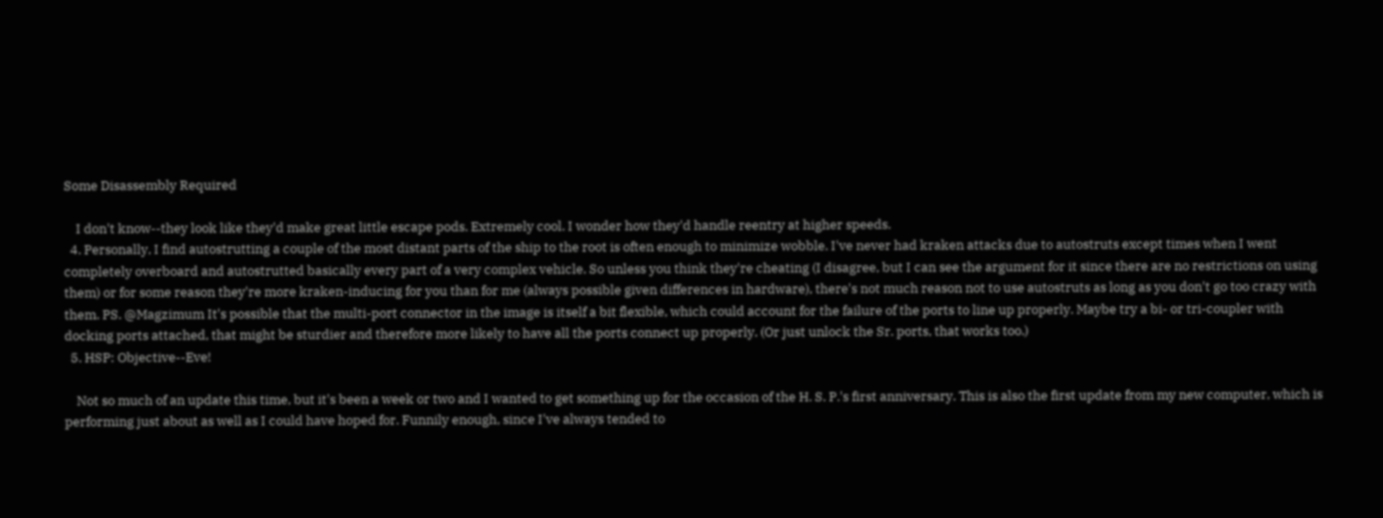Some Disassembly Required

    I don't know--they look like they'd make great little escape pods. Extremely cool. I wonder how they'd handle reentry at higher speeds.
  4. Personally, I find autostrutting a couple of the most distant parts of the ship to the root is often enough to minimize wobble. I've never had kraken attacks due to autostruts except times when I went completely overboard and autostrutted basically every part of a very complex vehicle. So unless you think they're cheating (I disagree, but I can see the argument for it since there are no restrictions on using them) or for some reason they're more kraken-inducing for you than for me (always possible given differences in hardware), there's not much reason not to use autostruts as long as you don't go too crazy with them. PS. @Magzimum It's possible that the multi-port connector in the image is itself a bit flexible, which could account for the failure of the ports to line up properly. Maybe try a bi- or tri-coupler with docking ports attached, that might be sturdier and therefore more likely to have all the ports connect up properly. (Or just unlock the Sr. ports, that works too.)
  5. HSP: Objective--Eve!

    Not so much of an update this time, but it's been a week or two and I wanted to get something up for the occasion of the H. S. P.'s first anniversary. This is also the first update from my new computer, which is performing just about as well as I could have hoped for. Funnily enough, since I've always tended to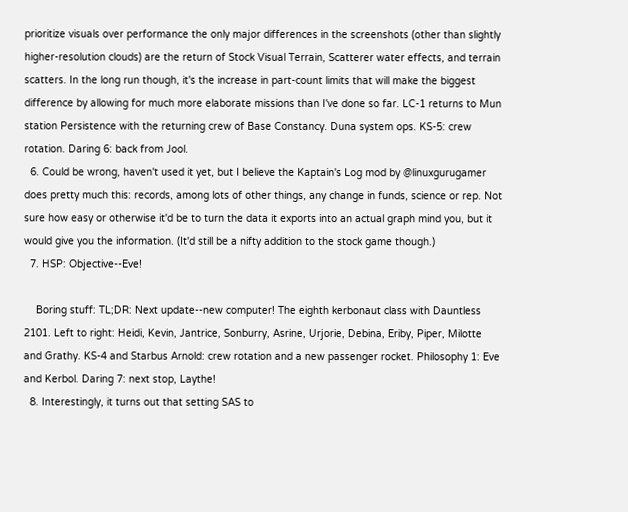prioritize visuals over performance the only major differences in the screenshots (other than slightly higher-resolution clouds) are the return of Stock Visual Terrain, Scatterer water effects, and terrain scatters. In the long run though, it's the increase in part-count limits that will make the biggest difference by allowing for much more elaborate missions than I've done so far. LC-1 returns to Mun station Persistence with the returning crew of Base Constancy. Duna system ops. KS-5: crew rotation. Daring 6: back from Jool.
  6. Could be wrong, haven't used it yet, but I believe the Kaptain's Log mod by @linuxgurugamer does pretty much this: records, among lots of other things, any change in funds, science or rep. Not sure how easy or otherwise it'd be to turn the data it exports into an actual graph mind you, but it would give you the information. (It'd still be a nifty addition to the stock game though.)
  7. HSP: Objective--Eve!

    Boring stuff: TL;DR: Next update--new computer! The eighth kerbonaut class with Dauntless 2101. Left to right: Heidi, Kevin, Jantrice, Sonburry, Asrine, Urjorie, Debina, Eriby, Piper, Milotte and Grathy. KS-4 and Starbus Arnold: crew rotation and a new passenger rocket. Philosophy 1: Eve and Kerbol. Daring 7: next stop, Laythe!
  8. Interestingly, it turns out that setting SAS to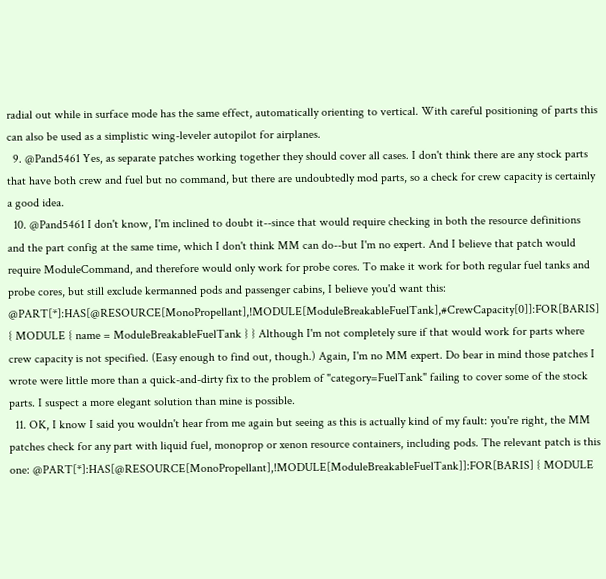radial out while in surface mode has the same effect, automatically orienting to vertical. With careful positioning of parts this can also be used as a simplistic wing-leveler autopilot for airplanes.
  9. @Pand5461 Yes, as separate patches working together they should cover all cases. I don't think there are any stock parts that have both crew and fuel but no command, but there are undoubtedly mod parts, so a check for crew capacity is certainly a good idea.
  10. @Pand5461 I don't know, I'm inclined to doubt it--since that would require checking in both the resource definitions and the part config at the same time, which I don't think MM can do--but I'm no expert. And I believe that patch would require ModuleCommand, and therefore would only work for probe cores. To make it work for both regular fuel tanks and probe cores, but still exclude kermanned pods and passenger cabins, I believe you'd want this: @PART[*]:HAS[@RESOURCE[MonoPropellant],!MODULE[ModuleBreakableFuelTank],#CrewCapacity[0]]:FOR[BARIS] { MODULE { name = ModuleBreakableFuelTank } } Although I'm not completely sure if that would work for parts where crew capacity is not specified. (Easy enough to find out, though.) Again, I'm no MM expert. Do bear in mind those patches I wrote were little more than a quick-and-dirty fix to the problem of "category=FuelTank" failing to cover some of the stock parts. I suspect a more elegant solution than mine is possible.
  11. OK, I know I said you wouldn't hear from me again but seeing as this is actually kind of my fault: you're right, the MM patches check for any part with liquid fuel, monoprop or xenon resource containers, including pods. The relevant patch is this one: @PART[*]:HAS[@RESOURCE[MonoPropellant],!MODULE[ModuleBreakableFuelTank]]:FOR[BARIS] { MODULE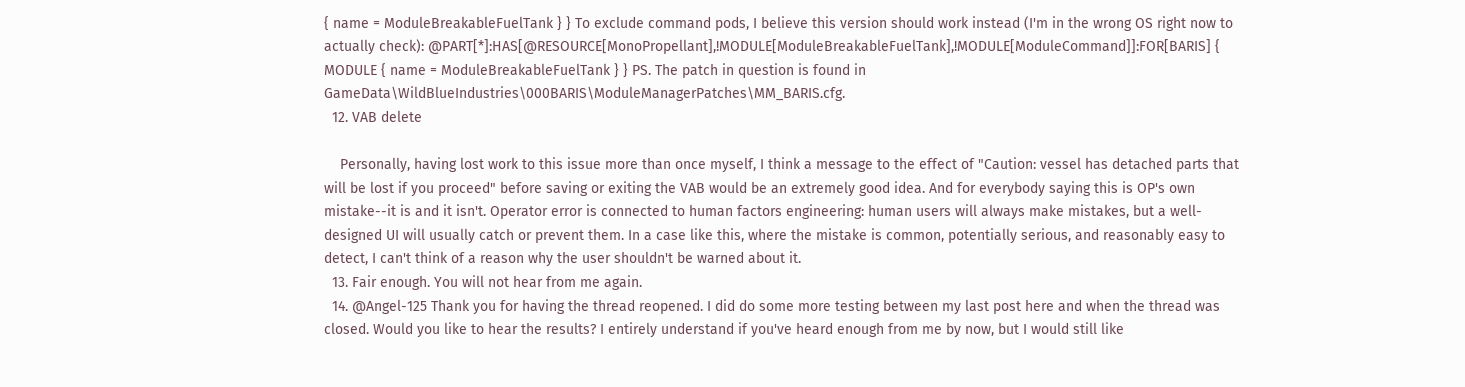{ name = ModuleBreakableFuelTank } } To exclude command pods, I believe this version should work instead (I'm in the wrong OS right now to actually check): @PART[*]:HAS[@RESOURCE[MonoPropellant],!MODULE[ModuleBreakableFuelTank],!MODULE[ModuleCommand]]:FOR[BARIS] { MODULE { name = ModuleBreakableFuelTank } } PS. The patch in question is found in GameData\WildBlueIndustries\000BARIS\ModuleManagerPatches\MM_BARIS.cfg.
  12. VAB delete

    Personally, having lost work to this issue more than once myself, I think a message to the effect of "Caution: vessel has detached parts that will be lost if you proceed" before saving or exiting the VAB would be an extremely good idea. And for everybody saying this is OP's own mistake--it is and it isn't. Operator error is connected to human factors engineering: human users will always make mistakes, but a well-designed UI will usually catch or prevent them. In a case like this, where the mistake is common, potentially serious, and reasonably easy to detect, I can't think of a reason why the user shouldn't be warned about it.
  13. Fair enough. You will not hear from me again.
  14. @Angel-125 Thank you for having the thread reopened. I did do some more testing between my last post here and when the thread was closed. Would you like to hear the results? I entirely understand if you've heard enough from me by now, but I would still like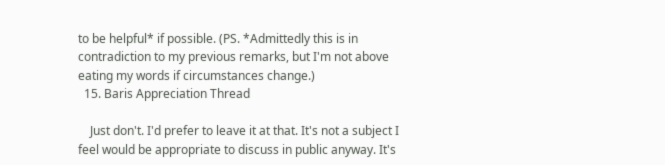to be helpful* if possible. (PS. *Admittedly this is in contradiction to my previous remarks, but I'm not above eating my words if circumstances change.)
  15. Baris Appreciation Thread

    Just don't. I'd prefer to leave it at that. It's not a subject I feel would be appropriate to discuss in public anyway. It's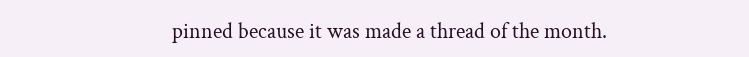pinned because it was made a thread of the month.